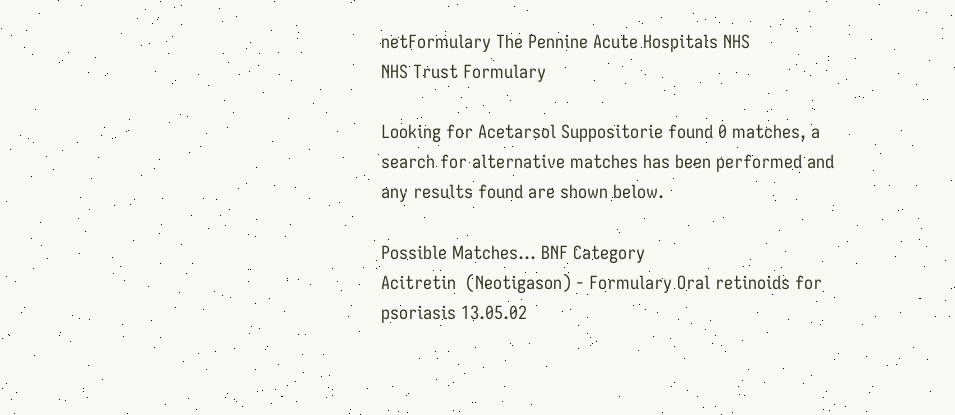netFormulary The Pennine Acute Hospitals NHS
NHS Trust Formulary

Looking for Acetarsol Suppositorie found 0 matches, a search for alternative matches has been performed and any results found are shown below.

Possible Matches... BNF Category
Acitretin  (Neotigason) - Formulary Oral retinoids for psoriasis 13.05.02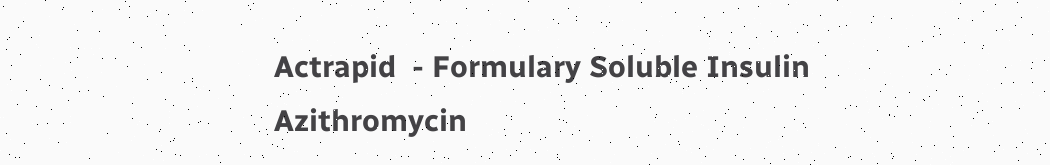Actrapid  - Formulary Soluble Insulin
Azithromycin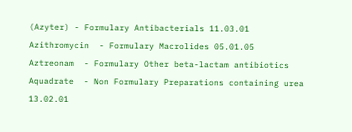(Azyter) - Formulary Antibacterials 11.03.01
Azithromycin  - Formulary Macrolides 05.01.05
Aztreonam  - Formulary Other beta-lactam antibiotics
Aquadrate  - Non Formulary Preparations containing urea 13.02.01